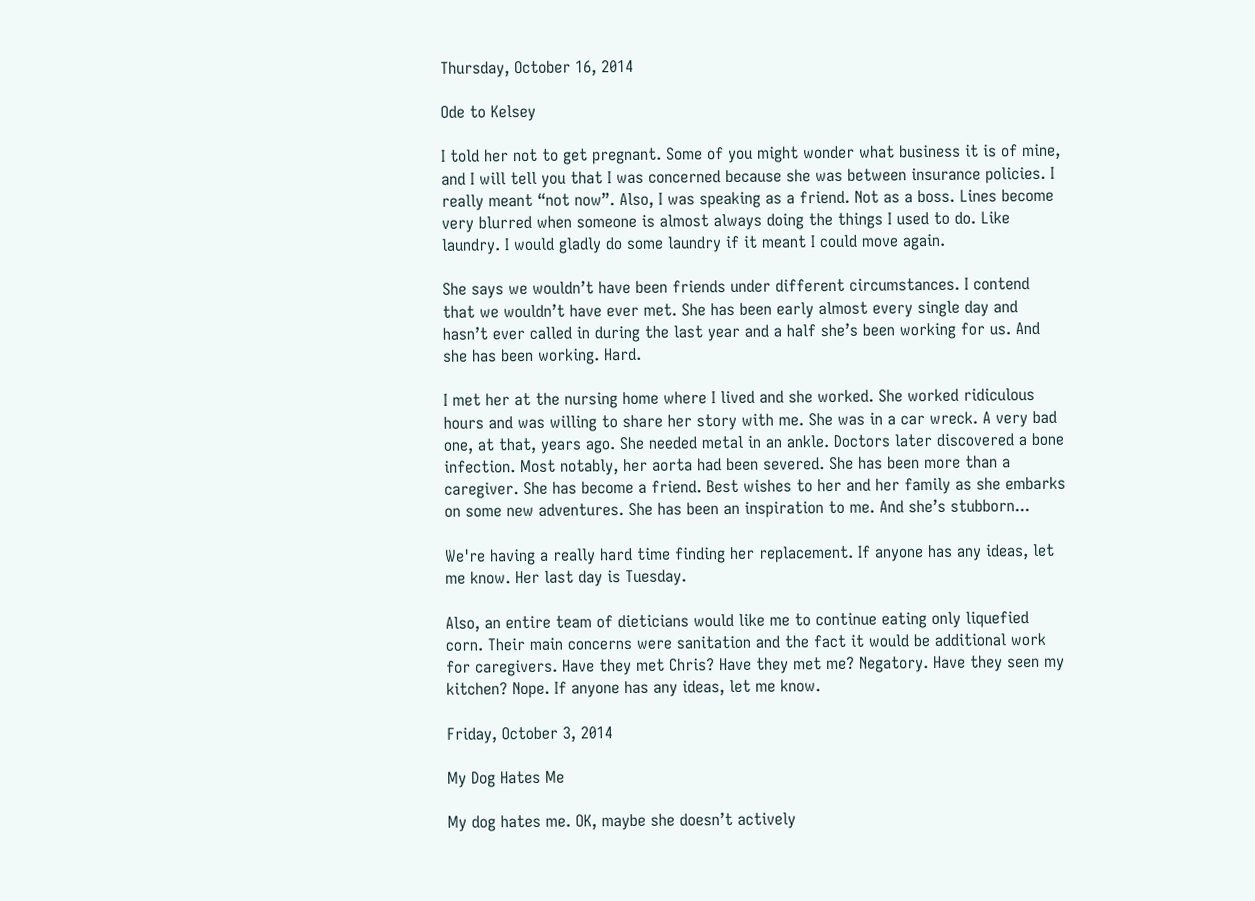Thursday, October 16, 2014

Ode to Kelsey

I told her not to get pregnant. Some of you might wonder what business it is of mine, and I will tell you that I was concerned because she was between insurance policies. I really meant “not now”. Also, I was speaking as a friend. Not as a boss. Lines become very blurred when someone is almost always doing the things I used to do. Like laundry. I would gladly do some laundry if it meant I could move again.

She says we wouldn’t have been friends under different circumstances. I contend that we wouldn’t have ever met. She has been early almost every single day and hasn’t ever called in during the last year and a half she’s been working for us. And she has been working. Hard.

I met her at the nursing home where I lived and she worked. She worked ridiculous hours and was willing to share her story with me. She was in a car wreck. A very bad one, at that, years ago. She needed metal in an ankle. Doctors later discovered a bone infection. Most notably, her aorta had been severed. She has been more than a caregiver. She has become a friend. Best wishes to her and her family as she embarks on some new adventures. She has been an inspiration to me. And she’s stubborn...

We're having a really hard time finding her replacement. If anyone has any ideas, let me know. Her last day is Tuesday.

Also, an entire team of dieticians would like me to continue eating only liquefied corn. Their main concerns were sanitation and the fact it would be additional work for caregivers. Have they met Chris? Have they met me? Negatory. Have they seen my kitchen? Nope. If anyone has any ideas, let me know.

Friday, October 3, 2014

My Dog Hates Me

My dog hates me. OK, maybe she doesn’t actively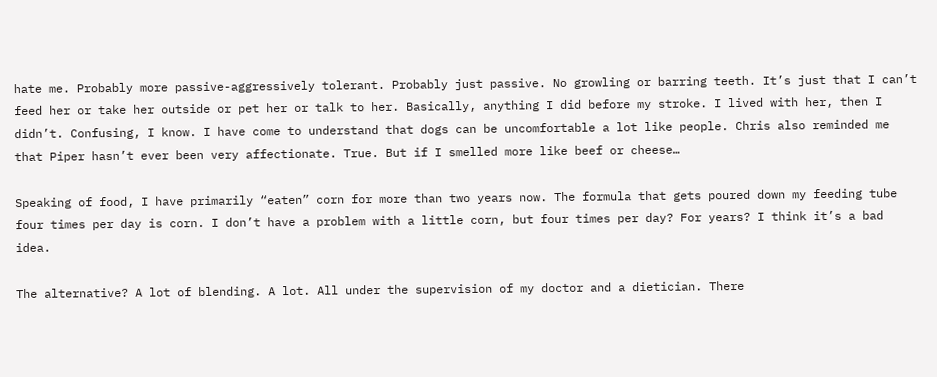hate me. Probably more passive-aggressively tolerant. Probably just passive. No growling or barring teeth. It’s just that I can’t feed her or take her outside or pet her or talk to her. Basically, anything I did before my stroke. I lived with her, then I didn’t. Confusing, I know. I have come to understand that dogs can be uncomfortable a lot like people. Chris also reminded me that Piper hasn’t ever been very affectionate. True. But if I smelled more like beef or cheese…

Speaking of food, I have primarily “eaten” corn for more than two years now. The formula that gets poured down my feeding tube four times per day is corn. I don’t have a problem with a little corn, but four times per day? For years? I think it’s a bad idea.

The alternative? A lot of blending. A lot. All under the supervision of my doctor and a dietician. There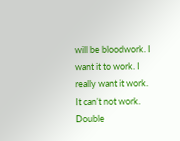will be bloodwork. I want it to work. I really want it work. It can’t not work. Double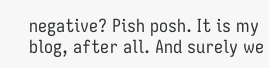negative? Pish posh. It is my blog, after all. And surely we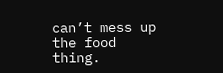can’t mess up the food thing.